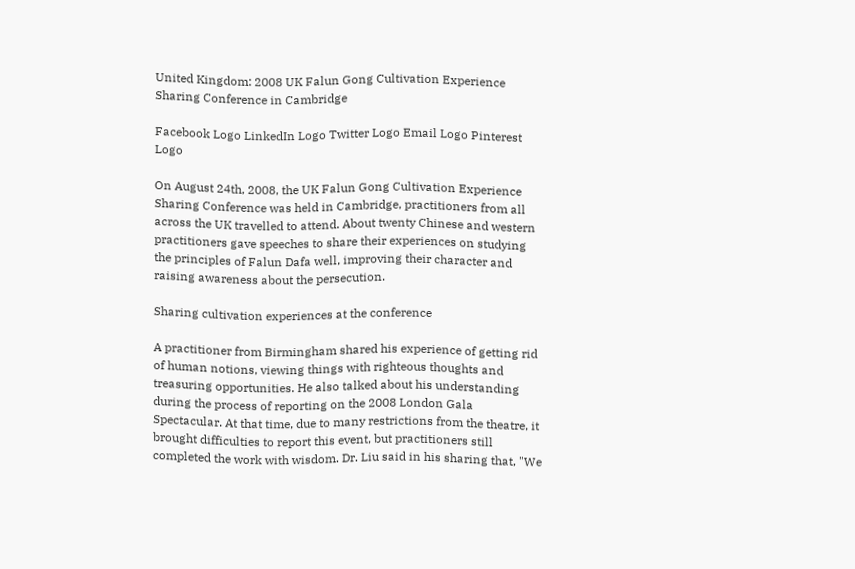United Kingdom: 2008 UK Falun Gong Cultivation Experience Sharing Conference in Cambridge

Facebook Logo LinkedIn Logo Twitter Logo Email Logo Pinterest Logo

On August 24th, 2008, the UK Falun Gong Cultivation Experience Sharing Conference was held in Cambridge, practitioners from all across the UK travelled to attend. About twenty Chinese and western practitioners gave speeches to share their experiences on studying the principles of Falun Dafa well, improving their character and raising awareness about the persecution.

Sharing cultivation experiences at the conference

A practitioner from Birmingham shared his experience of getting rid of human notions, viewing things with righteous thoughts and treasuring opportunities. He also talked about his understanding during the process of reporting on the 2008 London Gala Spectacular. At that time, due to many restrictions from the theatre, it brought difficulties to report this event, but practitioners still completed the work with wisdom. Dr. Liu said in his sharing that, "We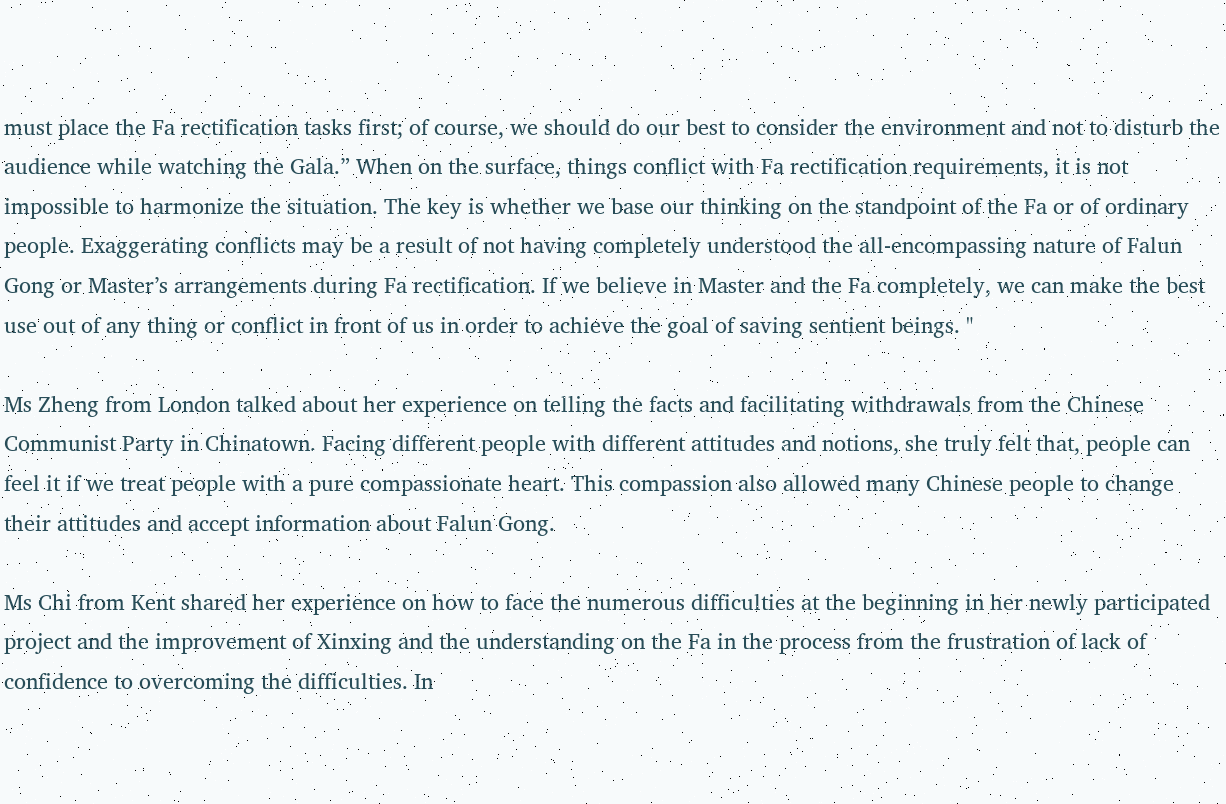must place the Fa rectification tasks first; of course, we should do our best to consider the environment and not to disturb the audience while watching the Gala.” When on the surface, things conflict with Fa rectification requirements, it is not impossible to harmonize the situation. The key is whether we base our thinking on the standpoint of the Fa or of ordinary people. Exaggerating conflicts may be a result of not having completely understood the all-encompassing nature of Falun Gong or Master’s arrangements during Fa rectification. If we believe in Master and the Fa completely, we can make the best use out of any thing or conflict in front of us in order to achieve the goal of saving sentient beings. "

Ms Zheng from London talked about her experience on telling the facts and facilitating withdrawals from the Chinese Communist Party in Chinatown. Facing different people with different attitudes and notions, she truly felt that, people can feel it if we treat people with a pure compassionate heart. This compassion also allowed many Chinese people to change their attitudes and accept information about Falun Gong.

Ms Chi from Kent shared her experience on how to face the numerous difficulties at the beginning in her newly participated project and the improvement of Xinxing and the understanding on the Fa in the process from the frustration of lack of confidence to overcoming the difficulties. In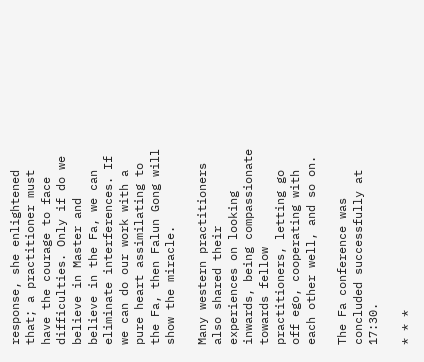response, she enlightened that; a practitioner must have the courage to face difficulties. Only if do we believe in Master and believe in the Fa, we can eliminate interferences. If we can do our work with a pure heart assimilating to the Fa, then Falun Gong will show the miracle.

Many western practitioners also shared their experiences on looking inwards, being compassionate towards fellow practitioners, letting go off ego, cooperating with each other well, and so on.

The Fa conference was concluded successfully at 17:30.

* * *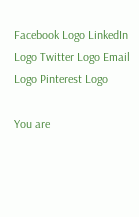Facebook Logo LinkedIn Logo Twitter Logo Email Logo Pinterest Logo

You are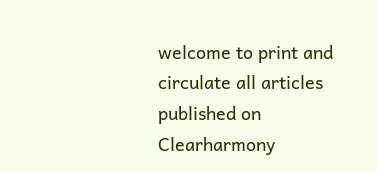welcome to print and circulate all articles published on Clearharmony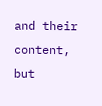and their content, but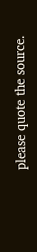please quote the source.